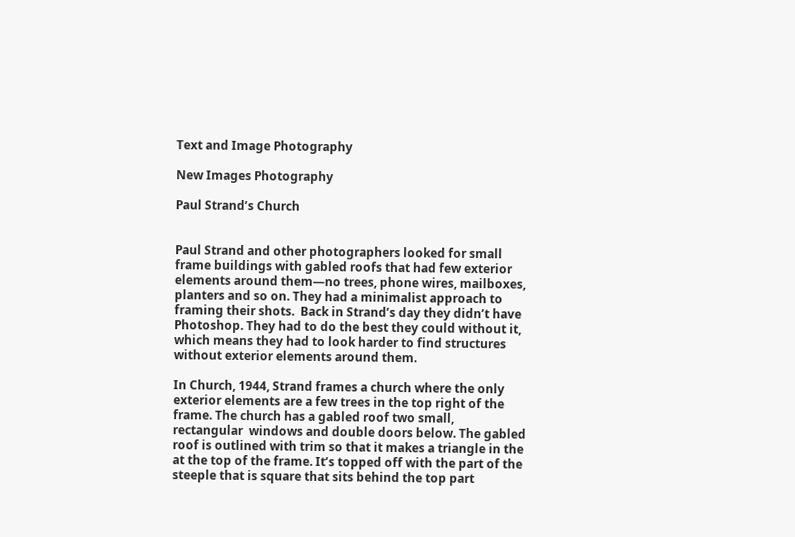Text and Image Photography

New Images Photography

Paul Strand’s Church


Paul Strand and other photographers looked for small frame buildings with gabled roofs that had few exterior elements around them—no trees, phone wires, mailboxes, planters and so on. They had a minimalist approach to framing their shots.  Back in Strand’s day they didn’t have Photoshop. They had to do the best they could without it, which means they had to look harder to find structures without exterior elements around them.

In Church, 1944, Strand frames a church where the only exterior elements are a few trees in the top right of the frame. The church has a gabled roof two small, rectangular  windows and double doors below. The gabled roof is outlined with trim so that it makes a triangle in the at the top of the frame. It’s topped off with the part of the steeple that is square that sits behind the top part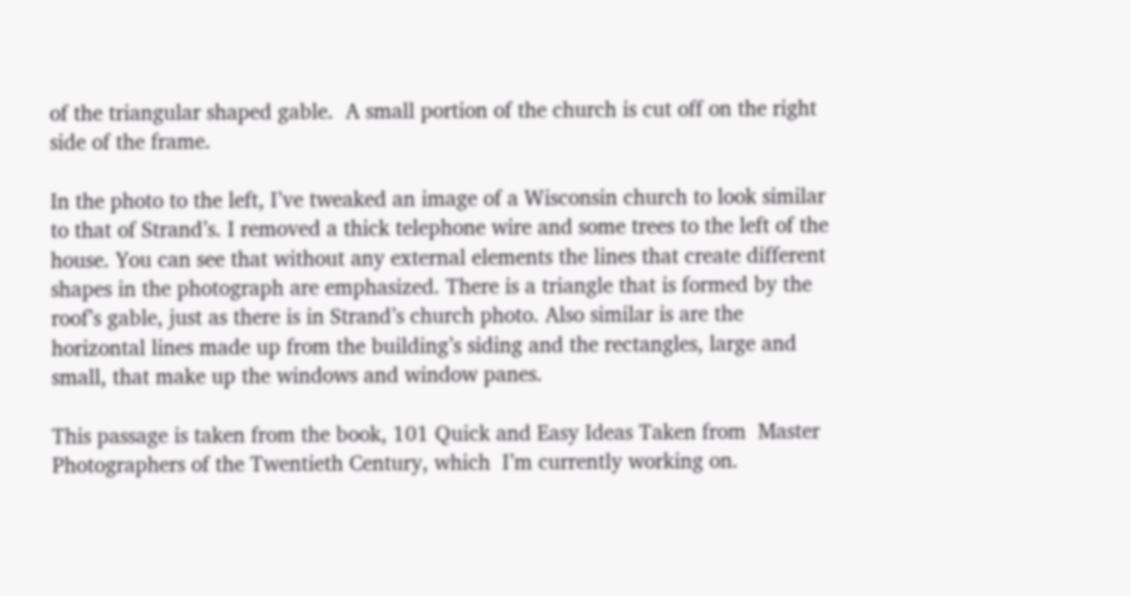of the triangular shaped gable.  A small portion of the church is cut off on the right side of the frame.

In the photo to the left, I’ve tweaked an image of a Wisconsin church to look similar to that of Strand’s. I removed a thick telephone wire and some trees to the left of the house. You can see that without any external elements the lines that create different shapes in the photograph are emphasized. There is a triangle that is formed by the roof’s gable, just as there is in Strand’s church photo. Also similar is are the horizontal lines made up from the building’s siding and the rectangles, large and small, that make up the windows and window panes.

This passage is taken from the book, 101 Quick and Easy Ideas Taken from  Master Photographers of the Twentieth Century, which  I’m currently working on.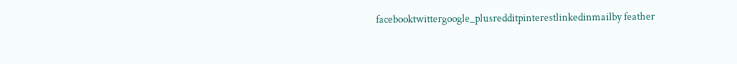facebooktwittergoogle_plusredditpinterestlinkedinmailby feather